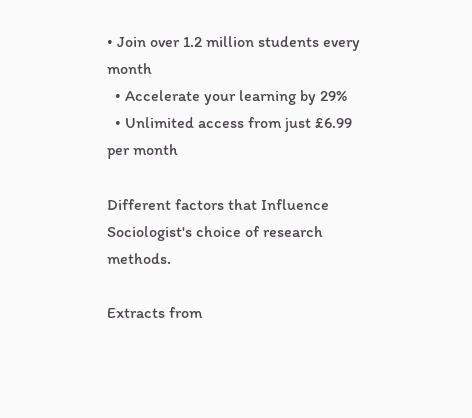• Join over 1.2 million students every month
  • Accelerate your learning by 29%
  • Unlimited access from just £6.99 per month

Different factors that Influence Sociologist's choice of research methods.

Extracts from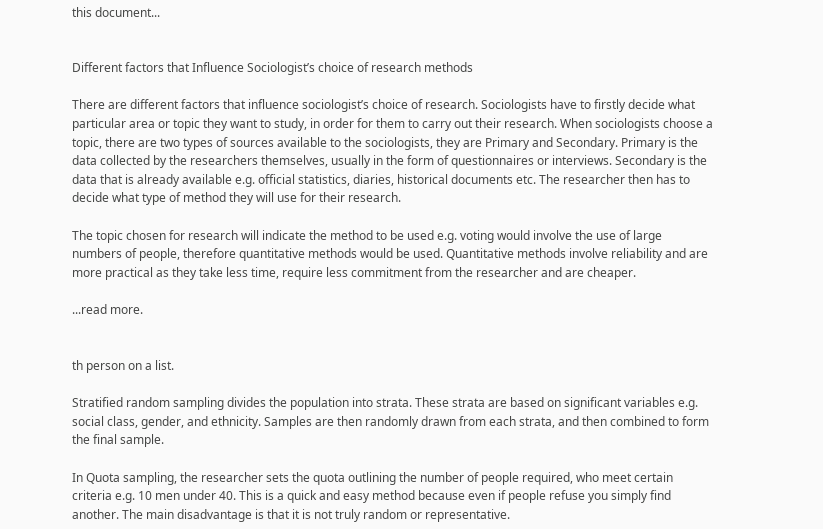this document...


Different factors that Influence Sociologist’s choice of research methods

There are different factors that influence sociologist’s choice of research. Sociologists have to firstly decide what particular area or topic they want to study, in order for them to carry out their research. When sociologists choose a topic, there are two types of sources available to the sociologists, they are Primary and Secondary. Primary is the data collected by the researchers themselves, usually in the form of questionnaires or interviews. Secondary is the data that is already available e.g. official statistics, diaries, historical documents etc. The researcher then has to decide what type of method they will use for their research.

The topic chosen for research will indicate the method to be used e.g. voting would involve the use of large numbers of people, therefore quantitative methods would be used. Quantitative methods involve reliability and are more practical as they take less time, require less commitment from the researcher and are cheaper.

...read more.


th person on a list.

Stratified random sampling divides the population into strata. These strata are based on significant variables e.g. social class, gender, and ethnicity. Samples are then randomly drawn from each strata, and then combined to form the final sample.

In Quota sampling, the researcher sets the quota outlining the number of people required, who meet certain criteria e.g. 10 men under 40. This is a quick and easy method because even if people refuse you simply find another. The main disadvantage is that it is not truly random or representative.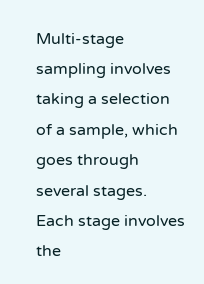Multi-stage sampling involves taking a selection of a sample, which goes through several stages. Each stage involves the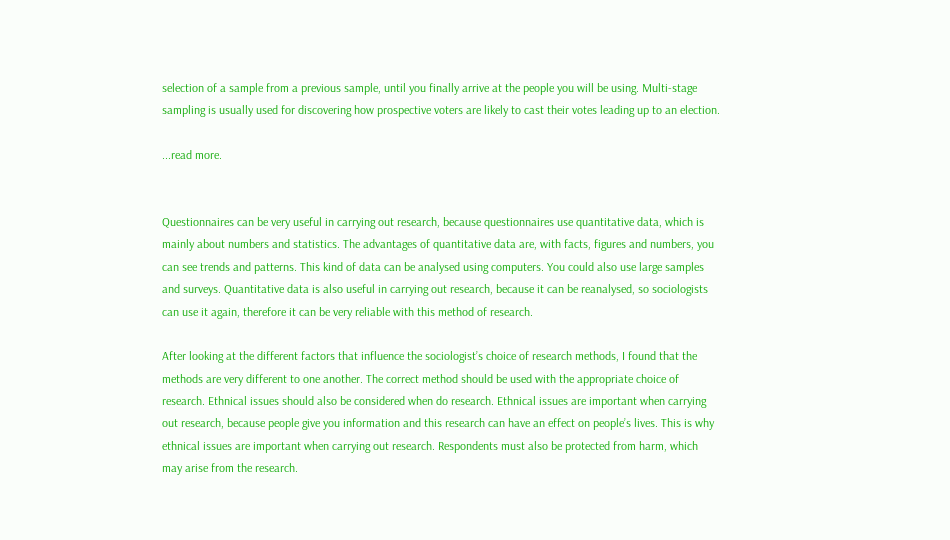selection of a sample from a previous sample, until you finally arrive at the people you will be using. Multi-stage sampling is usually used for discovering how prospective voters are likely to cast their votes leading up to an election.

...read more.


Questionnaires can be very useful in carrying out research, because questionnaires use quantitative data, which is mainly about numbers and statistics. The advantages of quantitative data are, with facts, figures and numbers, you can see trends and patterns. This kind of data can be analysed using computers. You could also use large samples and surveys. Quantitative data is also useful in carrying out research, because it can be reanalysed, so sociologists can use it again, therefore it can be very reliable with this method of research.

After looking at the different factors that influence the sociologist’s choice of research methods, I found that the methods are very different to one another. The correct method should be used with the appropriate choice of research. Ethnical issues should also be considered when do research. Ethnical issues are important when carrying out research, because people give you information and this research can have an effect on people’s lives. This is why ethnical issues are important when carrying out research. Respondents must also be protected from harm, which may arise from the research.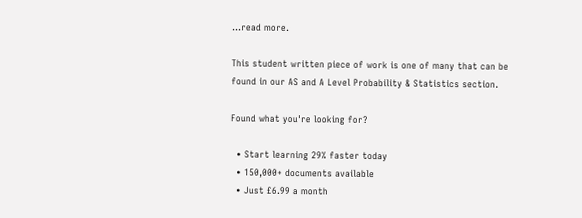...read more.

This student written piece of work is one of many that can be found in our AS and A Level Probability & Statistics section.

Found what you're looking for?

  • Start learning 29% faster today
  • 150,000+ documents available
  • Just £6.99 a month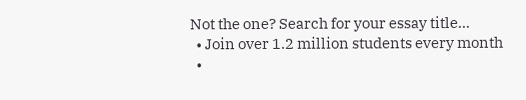Not the one? Search for your essay title...
  • Join over 1.2 million students every month
  •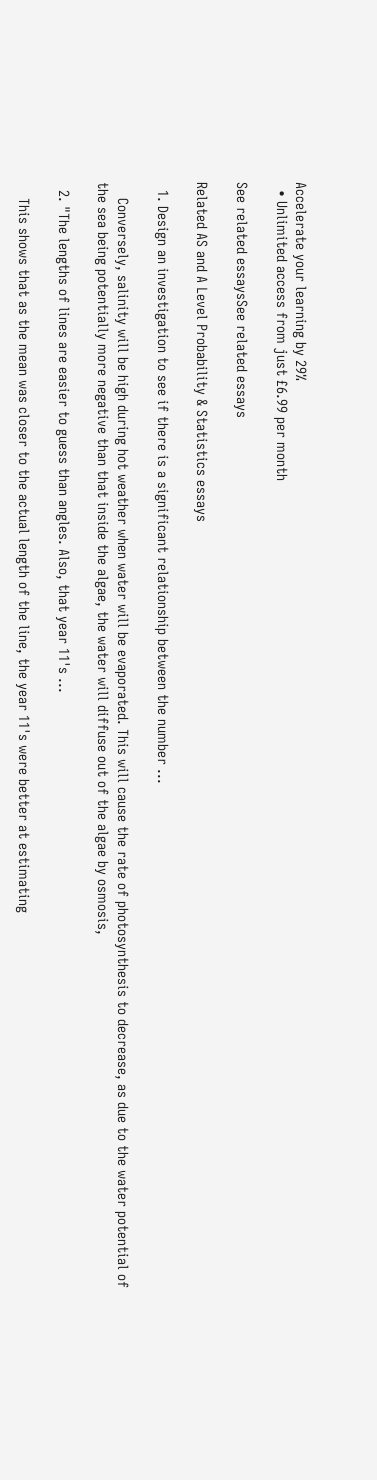Accelerate your learning by 29%
  • Unlimited access from just £6.99 per month

See related essaysSee related essays

Related AS and A Level Probability & Statistics essays

  1. Design an investigation to see if there is a significant relationship between the number ...

    Conversely, salinity will be high during hot weather when water will be evaporated. This will cause the rate of photosynthesis to decrease, as due to the water potential of the sea being potentially more negative than that inside the algae, the water will diffuse out of the algae by osmosis,

  2. "The lengths of lines are easier to guess than angles. Also, that year 11's ...

    This shows that as the mean was closer to the actual length of the line, the year 11's were better at estimating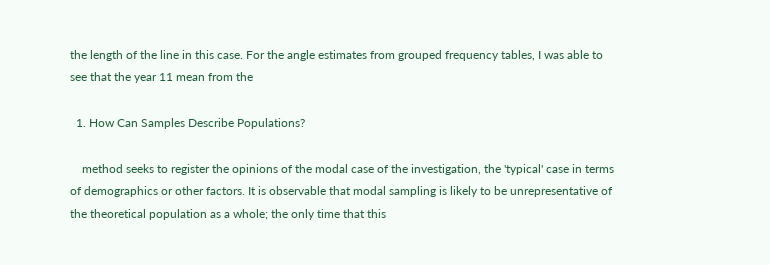the length of the line in this case. For the angle estimates from grouped frequency tables, I was able to see that the year 11 mean from the

  1. How Can Samples Describe Populations?

    method seeks to register the opinions of the modal case of the investigation, the 'typical' case in terms of demographics or other factors. It is observable that modal sampling is likely to be unrepresentative of the theoretical population as a whole; the only time that this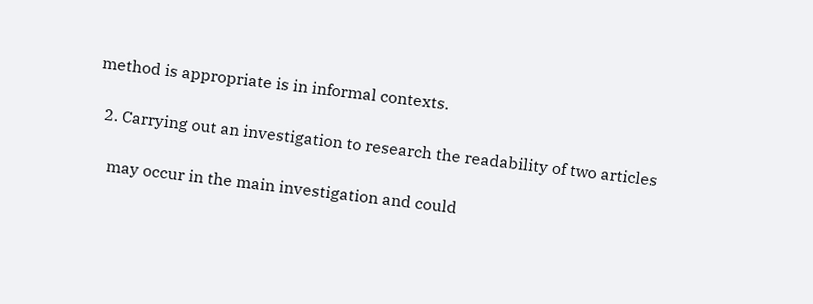method is appropriate is in informal contexts.

  2. Carrying out an investigation to research the readability of two articles

    may occur in the main investigation and could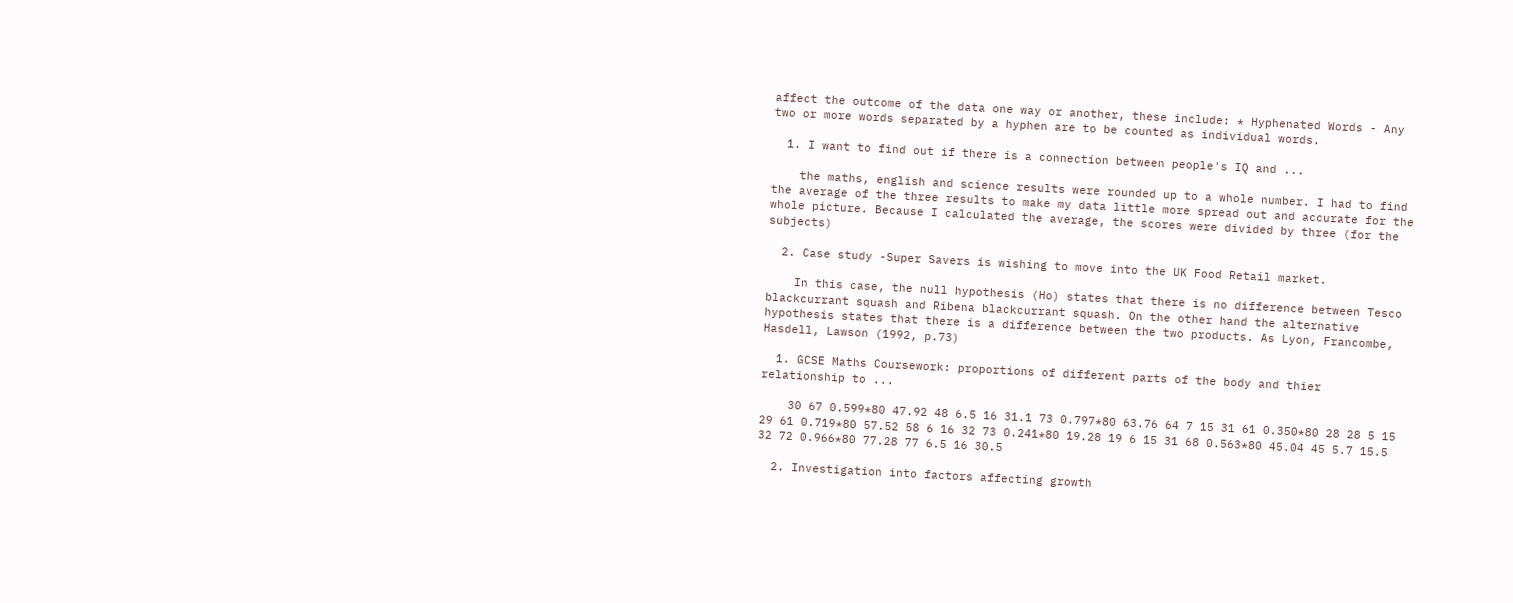affect the outcome of the data one way or another, these include: * Hyphenated Words - Any two or more words separated by a hyphen are to be counted as individual words.

  1. I want to find out if there is a connection between people's IQ and ...

    the maths, english and science results were rounded up to a whole number. I had to find the average of the three results to make my data little more spread out and accurate for the whole picture. Because I calculated the average, the scores were divided by three (for the subjects)

  2. Case study -Super Savers is wishing to move into the UK Food Retail market.

    In this case, the null hypothesis (Ho) states that there is no difference between Tesco blackcurrant squash and Ribena blackcurrant squash. On the other hand the alternative hypothesis states that there is a difference between the two products. As Lyon, Francombe, Hasdell, Lawson (1992, p.73)

  1. GCSE Maths Coursework: proportions of different parts of the body and thier relationship to ...

    30 67 0.599*80 47.92 48 6.5 16 31.1 73 0.797*80 63.76 64 7 15 31 61 0.350*80 28 28 5 15 29 61 0.719*80 57.52 58 6 16 32 73 0.241*80 19.28 19 6 15 31 68 0.563*80 45.04 45 5.7 15.5 32 72 0.966*80 77.28 77 6.5 16 30.5

  2. Investigation into factors affecting growth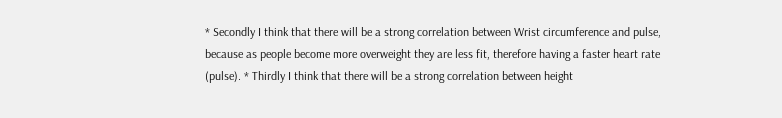* Secondly I think that there will be a strong correlation between Wrist circumference and pulse, because as people become more overweight they are less fit, therefore having a faster heart rate (pulse). * Thirdly I think that there will be a strong correlation between height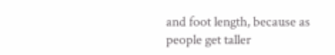and foot length, because as people get taller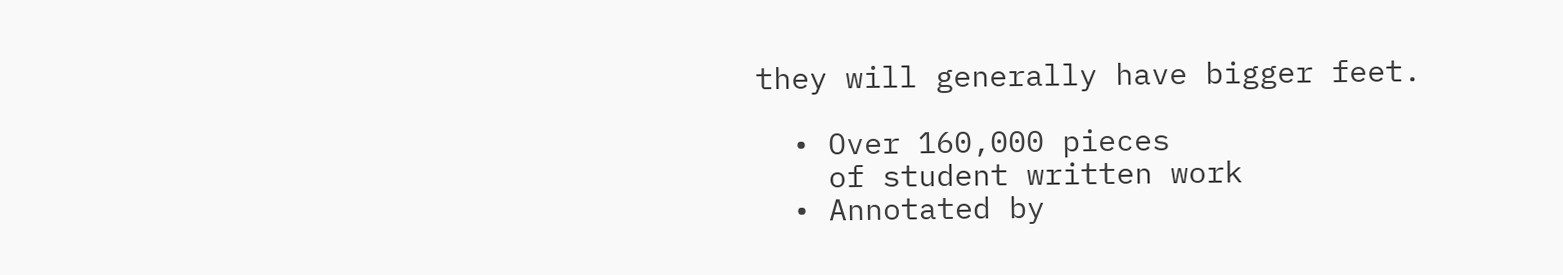they will generally have bigger feet.

  • Over 160,000 pieces
    of student written work
  • Annotated by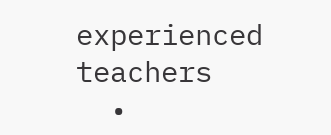experienced teachers
  •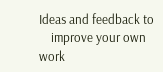Ideas and feedback to
    improve your own work